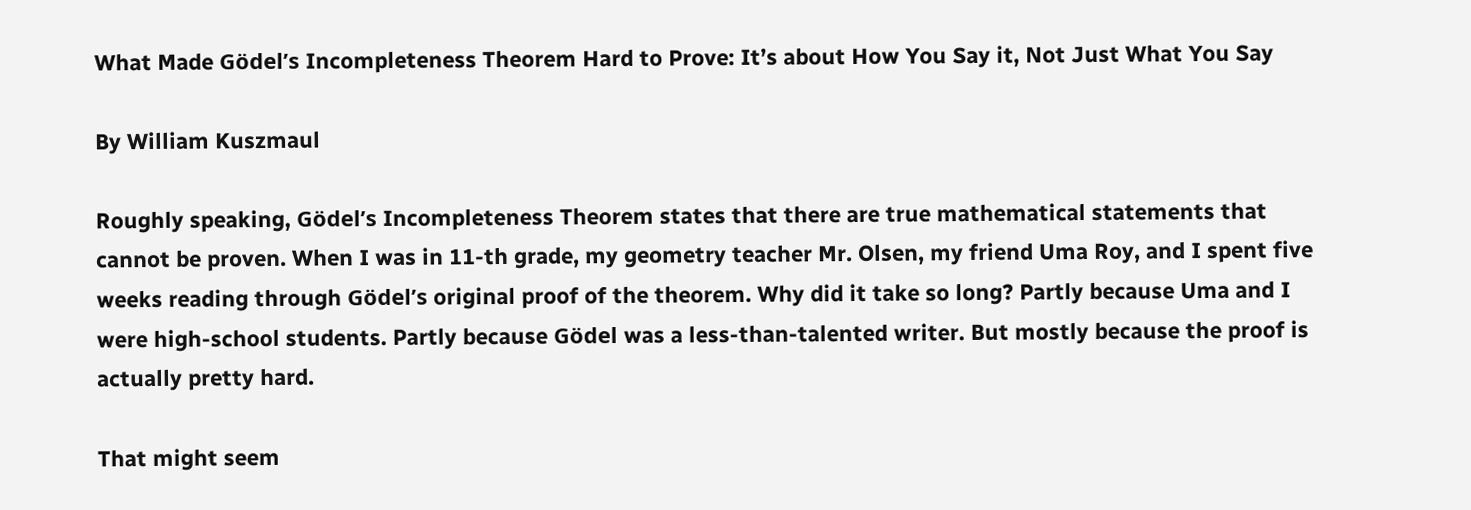What Made Gödel’s Incompleteness Theorem Hard to Prove: It’s about How You Say it, Not Just What You Say

By William Kuszmaul

Roughly speaking, Gödel’s Incompleteness Theorem states that there are true mathematical statements that cannot be proven. When I was in 11-th grade, my geometry teacher Mr. Olsen, my friend Uma Roy, and I spent five weeks reading through Gödel’s original proof of the theorem. Why did it take so long? Partly because Uma and I were high-school students. Partly because Gödel was a less-than-talented writer. But mostly because the proof is actually pretty hard.

That might seem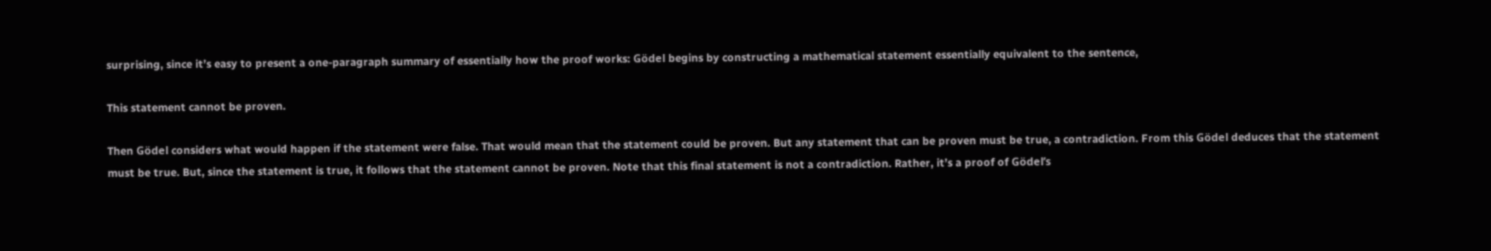surprising, since it’s easy to present a one-paragraph summary of essentially how the proof works: Gödel begins by constructing a mathematical statement essentially equivalent to the sentence,

This statement cannot be proven.

Then Gödel considers what would happen if the statement were false. That would mean that the statement could be proven. But any statement that can be proven must be true, a contradiction. From this Gödel deduces that the statement must be true. But, since the statement is true, it follows that the statement cannot be proven. Note that this final statement is not a contradiction. Rather, it’s a proof of Gödel’s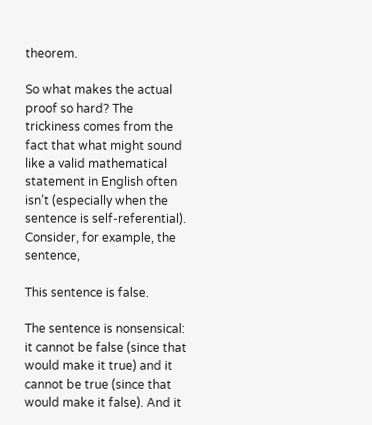theorem.

So what makes the actual proof so hard? The trickiness comes from the fact that what might sound like a valid mathematical statement in English often isn’t (especially when the sentence is self-referential). Consider, for example, the sentence,

This sentence is false.

The sentence is nonsensical: it cannot be false (since that would make it true) and it cannot be true (since that would make it false). And it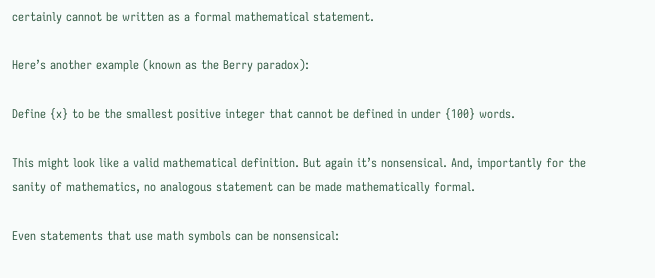certainly cannot be written as a formal mathematical statement.

Here’s another example (known as the Berry paradox):

Define {x} to be the smallest positive integer that cannot be defined in under {100} words.

This might look like a valid mathematical definition. But again it’s nonsensical. And, importantly for the sanity of mathematics, no analogous statement can be made mathematically formal.

Even statements that use math symbols can be nonsensical: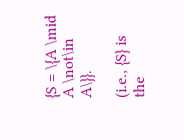{S = \{A \mid A \not\in A\}}.

(i.e., {S} is the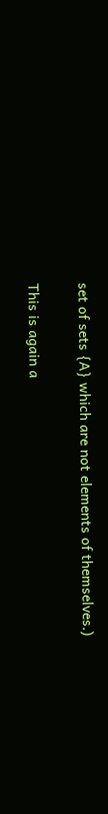set of sets {A} which are not elements of themselves.)

This is again a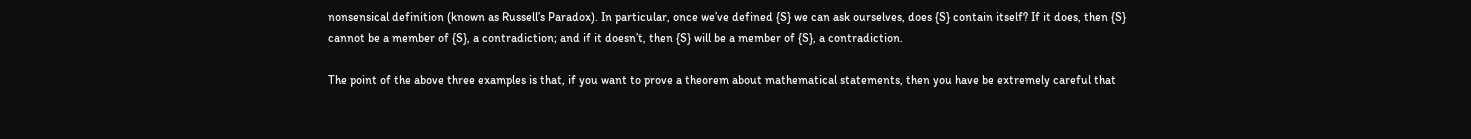nonsensical definition (known as Russell’s Paradox). In particular, once we’ve defined {S} we can ask ourselves, does {S} contain itself? If it does, then {S} cannot be a member of {S}, a contradiction; and if it doesn’t, then {S} will be a member of {S}, a contradiction.

The point of the above three examples is that, if you want to prove a theorem about mathematical statements, then you have be extremely careful that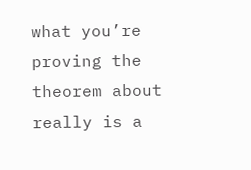what you’re proving the theorem about really is a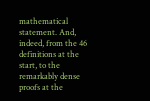mathematical statement. And, indeed, from the 46 definitions at the start, to the remarkably dense proofs at the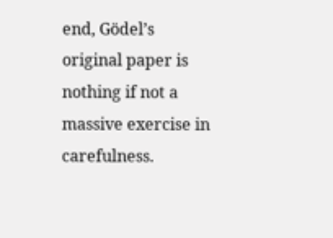end, Gödel’s original paper is nothing if not a massive exercise in carefulness.